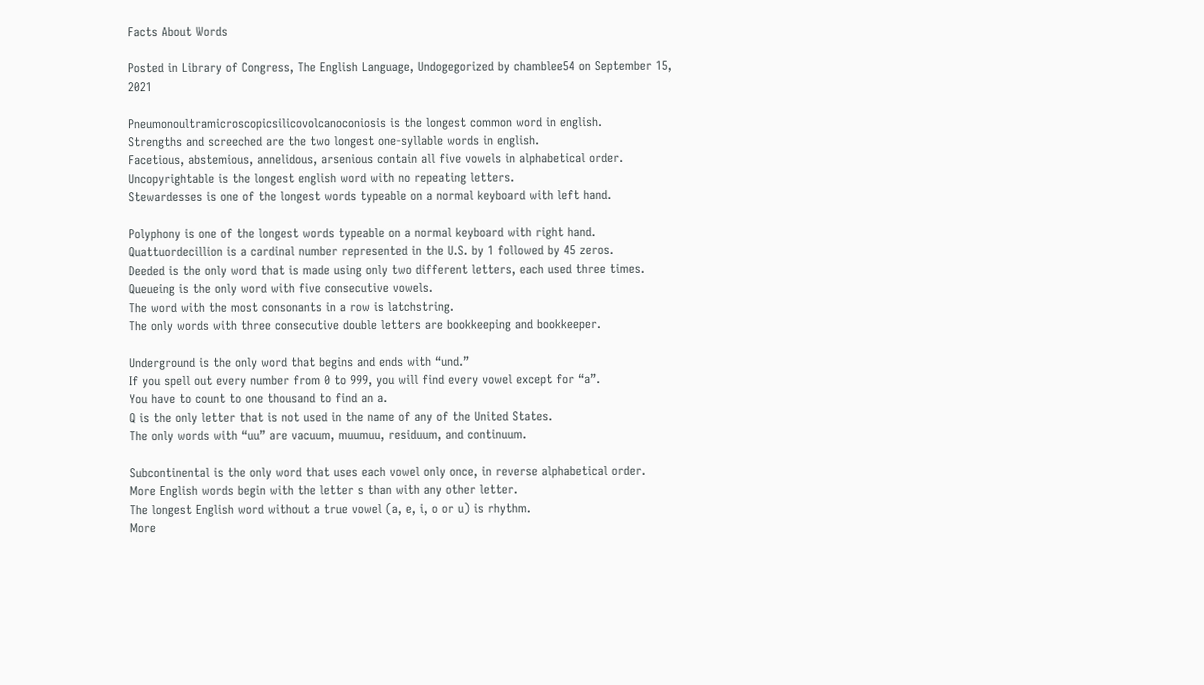Facts About Words

Posted in Library of Congress, The English Language, Undogegorized by chamblee54 on September 15, 2021

Pneumonoultramicroscopicsilicovolcanoconiosis is the longest common word in english.
Strengths and screeched are the two longest one-syllable words in english.
Facetious, abstemious, annelidous, arsenious contain all five vowels in alphabetical order.
Uncopyrightable is the longest english word with no repeating letters.
Stewardesses is one of the longest words typeable on a normal keyboard with left hand.

Polyphony is one of the longest words typeable on a normal keyboard with right hand.
Quattuordecillion is a cardinal number represented in the U.S. by 1 followed by 45 zeros.
Deeded is the only word that is made using only two different letters, each used three times.
Queueing is the only word with five consecutive vowels.
The word with the most consonants in a row is latchstring.
The only words with three consecutive double letters are bookkeeping and bookkeeper.

Underground is the only word that begins and ends with “und.”
If you spell out every number from 0 to 999, you will find every vowel except for “a”.
You have to count to one thousand to find an a.
Q is the only letter that is not used in the name of any of the United States.
The only words with “uu” are vacuum, muumuu, residuum, and continuum.

Subcontinental is the only word that uses each vowel only once, in reverse alphabetical order.
More English words begin with the letter s than with any other letter.
The longest English word without a true vowel (a, e, i, o or u) is rhythm.
More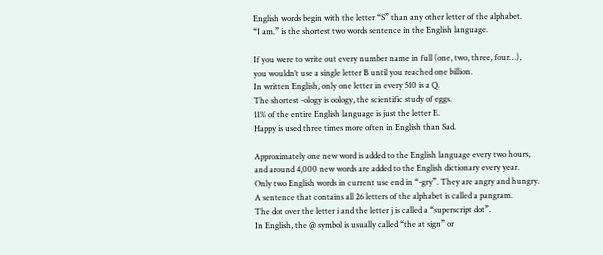English words begin with the letter “S” than any other letter of the alphabet.
“I am.” is the shortest two words sentence in the English language.

If you were to write out every number name in full (one, two, three, four…),
you wouldn’t use a single letter B until you reached one billion.
In written English, only one letter in every 510 is a Q.
The shortest -ology is oology, the scientific study of eggs.
11% of the entire English language is just the letter E.
Happy is used three times more often in English than Sad.

Approximately one new word is added to the English language every two hours,
and around 4,000 new words are added to the English dictionary every year.
Only two English words in current use end in “-gry”. They are angry and hungry.
A sentence that contains all 26 letters of the alphabet is called a pangram.
The dot over the letter i and the letter j is called a “superscript dot”.
In English, the @ symbol is usually called “the at sign” or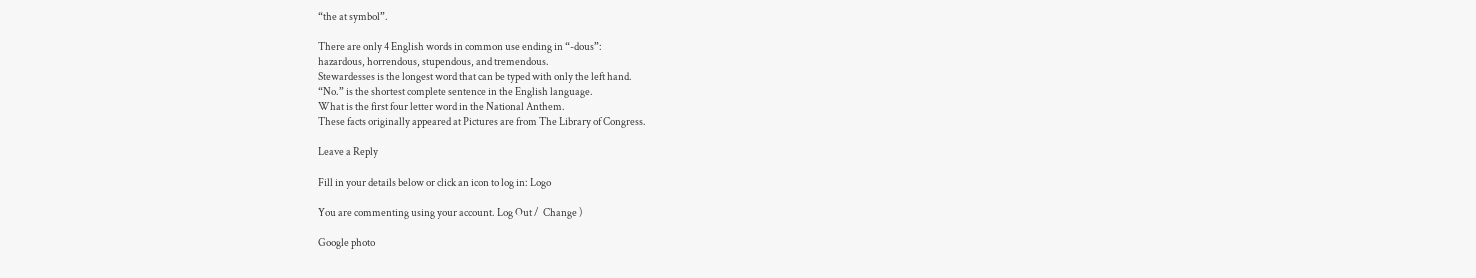“the at symbol”.

There are only 4 English words in common use ending in “-dous”:
hazardous, horrendous, stupendous, and tremendous.
Stewardesses is the longest word that can be typed with only the left hand.
“No.” is the shortest complete sentence in the English language.
What is the first four letter word in the National Anthem.
These facts originally appeared at Pictures are from The Library of Congress.

Leave a Reply

Fill in your details below or click an icon to log in: Logo

You are commenting using your account. Log Out /  Change )

Google photo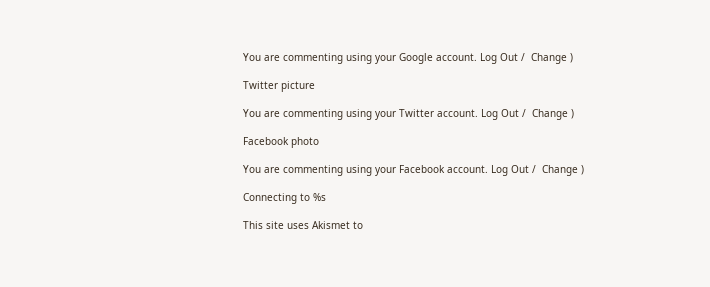You are commenting using your Google account. Log Out /  Change )

Twitter picture

You are commenting using your Twitter account. Log Out /  Change )

Facebook photo

You are commenting using your Facebook account. Log Out /  Change )

Connecting to %s

This site uses Akismet to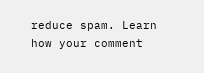reduce spam. Learn how your comment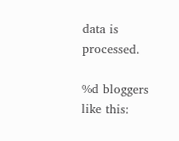data is processed.

%d bloggers like this: